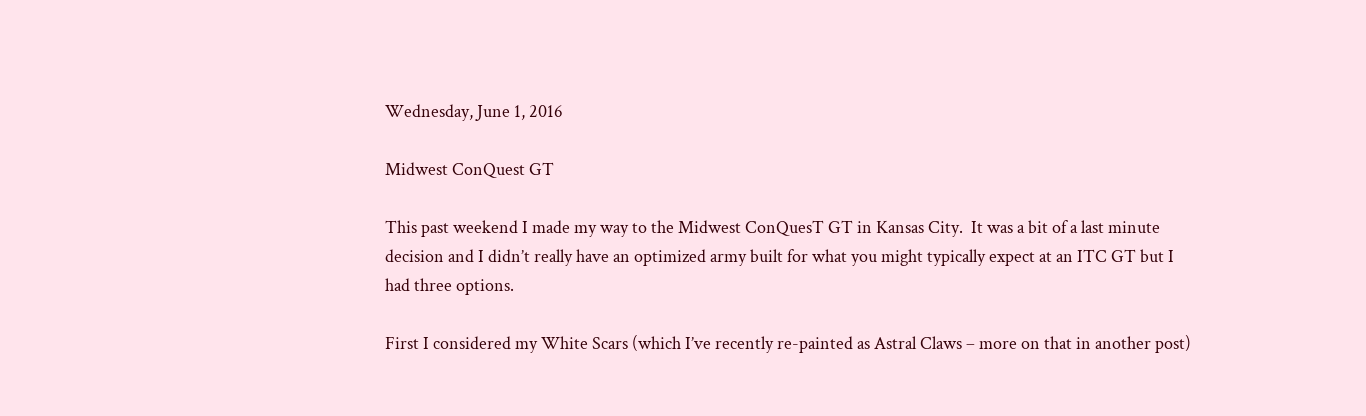Wednesday, June 1, 2016

Midwest ConQuest GT

This past weekend I made my way to the Midwest ConQuesT GT in Kansas City.  It was a bit of a last minute decision and I didn’t really have an optimized army built for what you might typically expect at an ITC GT but I had three options.

First I considered my White Scars (which I’ve recently re-painted as Astral Claws – more on that in another post)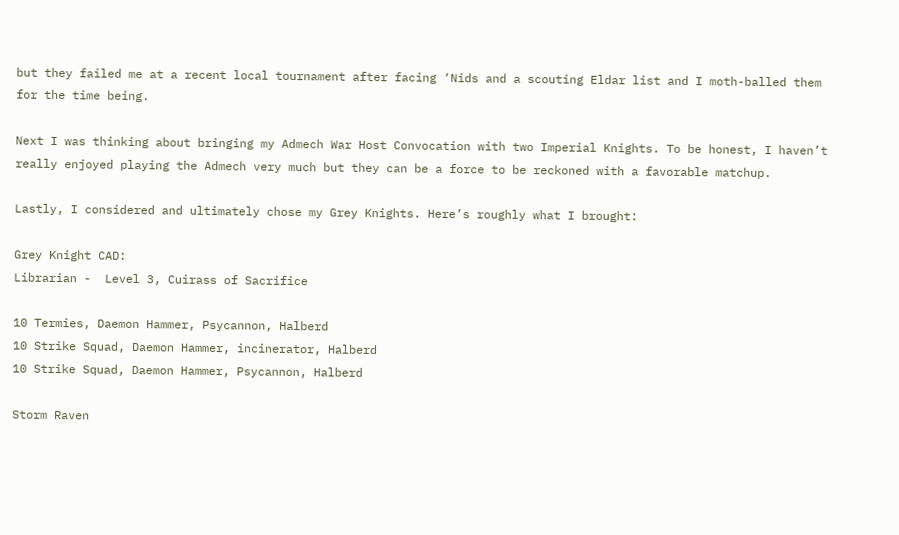but they failed me at a recent local tournament after facing ‘Nids and a scouting Eldar list and I moth-balled them for the time being.

Next I was thinking about bringing my Admech War Host Convocation with two Imperial Knights. To be honest, I haven’t really enjoyed playing the Admech very much but they can be a force to be reckoned with a favorable matchup.

Lastly, I considered and ultimately chose my Grey Knights. Here’s roughly what I brought:

Grey Knight CAD:
Librarian -  Level 3, Cuirass of Sacrifice

10 Termies, Daemon Hammer, Psycannon, Halberd
10 Strike Squad, Daemon Hammer, incinerator, Halberd
10 Strike Squad, Daemon Hammer, Psycannon, Halberd

Storm Raven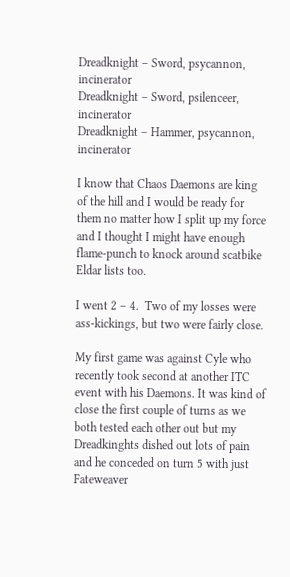Dreadknight – Sword, psycannon, incinerator
Dreadknight – Sword, psilenceer, incinerator
Dreadknight – Hammer, psycannon, incinerator

I know that Chaos Daemons are king of the hill and I would be ready for them no matter how I split up my force and I thought I might have enough flame-punch to knock around scatbike Eldar lists too.

I went 2 – 4.  Two of my losses were ass-kickings, but two were fairly close.

My first game was against Cyle who recently took second at another ITC event with his Daemons. It was kind of close the first couple of turns as we both tested each other out but my Dreadkinghts dished out lots of pain and he conceded on turn 5 with just Fateweaver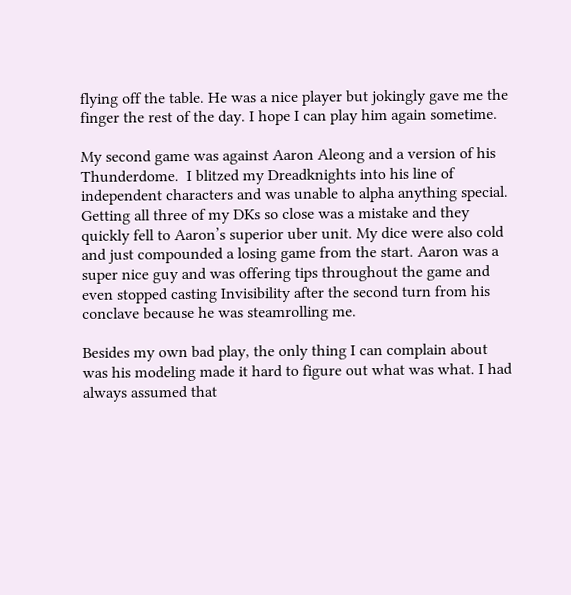flying off the table. He was a nice player but jokingly gave me the finger the rest of the day. I hope I can play him again sometime.

My second game was against Aaron Aleong and a version of his Thunderdome.  I blitzed my Dreadknights into his line of independent characters and was unable to alpha anything special. Getting all three of my DKs so close was a mistake and they quickly fell to Aaron’s superior uber unit. My dice were also cold and just compounded a losing game from the start. Aaron was a super nice guy and was offering tips throughout the game and even stopped casting Invisibility after the second turn from his conclave because he was steamrolling me.

Besides my own bad play, the only thing I can complain about was his modeling made it hard to figure out what was what. I had always assumed that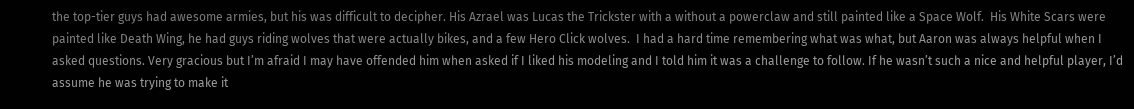the top-tier guys had awesome armies, but his was difficult to decipher. His Azrael was Lucas the Trickster with a without a powerclaw and still painted like a Space Wolf.  His White Scars were painted like Death Wing, he had guys riding wolves that were actually bikes, and a few Hero Click wolves.  I had a hard time remembering what was what, but Aaron was always helpful when I asked questions. Very gracious but I’m afraid I may have offended him when asked if I liked his modeling and I told him it was a challenge to follow. If he wasn’t such a nice and helpful player, I’d assume he was trying to make it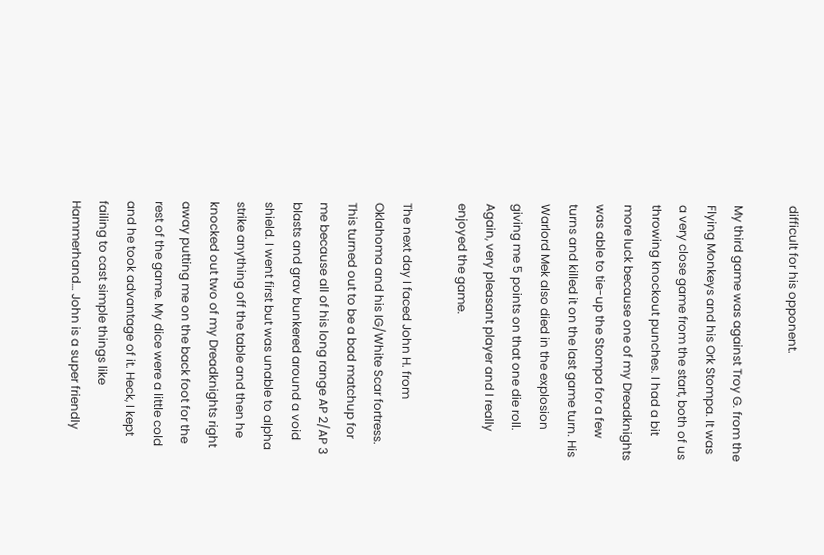difficult for his opponent.

My third game was against Troy G. from the Flying Monkeys and his Ork Stompa. It was a very close game from the start, both of us throwing knockout punches. I had a bit more luck because one of my Dreadknights was able to tie-up the Stompa for a few turns and killed it on the last game turn. His Warlord Mek also died in the explosion giving me 5 points on that one die roll. Again, very pleasant player and I really enjoyed the game.

The next day I faced John H. from Oklahoma and his IG/White Scar fortress. This turned out to be a bad matchup for me because all of his long range AP 2/AP 3 blasts and grav bunkered around a void shield. I went first but was unable to alpha strike anything off the table and then he knocked out two of my Dreadknights right away putting me on the back foot for the rest of the game. My dice were a little cold and he took advantage of it. Heck, I kept failing to cast simple things like Hammerhand… John is a super friendly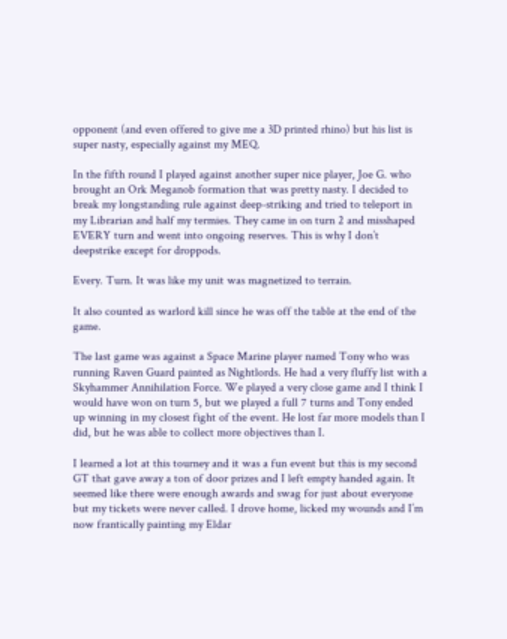opponent (and even offered to give me a 3D printed rhino) but his list is super nasty, especially against my MEQ.

In the fifth round I played against another super nice player, Joe G. who brought an Ork Meganob formation that was pretty nasty. I decided to break my longstanding rule against deep-striking and tried to teleport in my Librarian and half my termies. They came in on turn 2 and misshaped EVERY turn and went into ongoing reserves. This is why I don’t deepstrike except for droppods.

Every. Turn. It was like my unit was magnetized to terrain.

It also counted as warlord kill since he was off the table at the end of the game.

The last game was against a Space Marine player named Tony who was running Raven Guard painted as Nightlords. He had a very fluffy list with a Skyhammer Annihilation Force. We played a very close game and I think I would have won on turn 5, but we played a full 7 turns and Tony ended up winning in my closest fight of the event. He lost far more models than I did, but he was able to collect more objectives than I.

I learned a lot at this tourney and it was a fun event but this is my second GT that gave away a ton of door prizes and I left empty handed again. It seemed like there were enough awards and swag for just about everyone but my tickets were never called. I drove home, licked my wounds and I’m now frantically painting my Eldar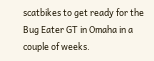scatbikes to get ready for the Bug Eater GT in Omaha in a couple of weeks.